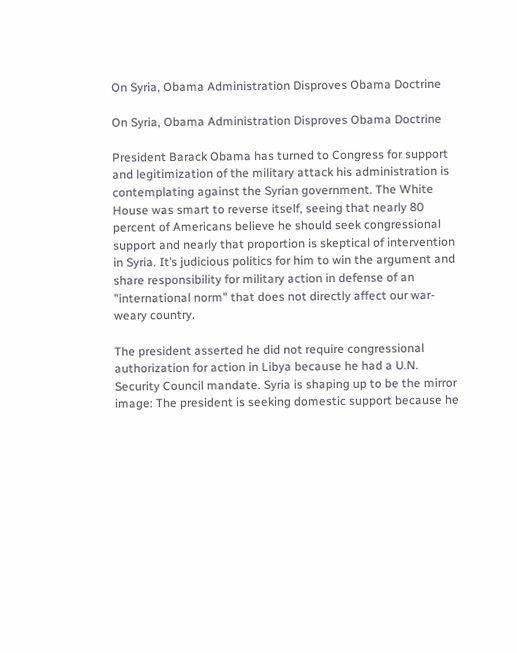On Syria, Obama Administration Disproves Obama Doctrine

On Syria, Obama Administration Disproves Obama Doctrine

President Barack Obama has turned to Congress for support and legitimization of the military attack his administration is contemplating against the Syrian government. The White House was smart to reverse itself, seeing that nearly 80 percent of Americans believe he should seek congressional support and nearly that proportion is skeptical of intervention in Syria. It’s judicious politics for him to win the argument and share responsibility for military action in defense of an "international norm" that does not directly affect our war-weary country.

The president asserted he did not require congressional authorization for action in Libya because he had a U.N. Security Council mandate. Syria is shaping up to be the mirror image: The president is seeking domestic support because he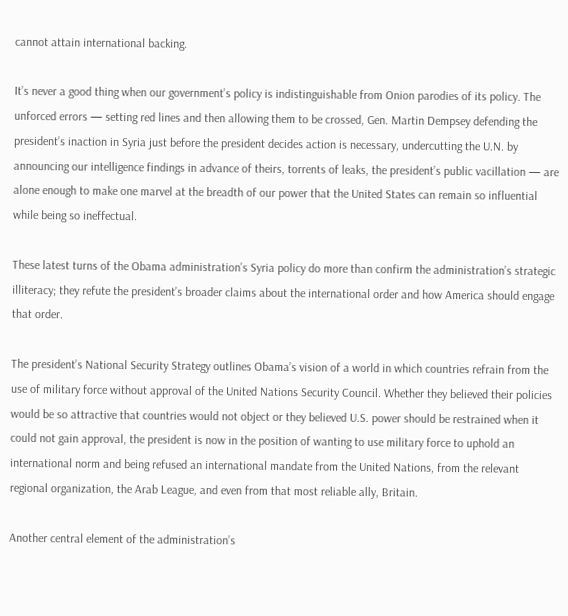cannot attain international backing.

It’s never a good thing when our government’s policy is indistinguishable from Onion parodies of its policy. The unforced errors — setting red lines and then allowing them to be crossed, Gen. Martin Dempsey defending the president’s inaction in Syria just before the president decides action is necessary, undercutting the U.N. by announcing our intelligence findings in advance of theirs, torrents of leaks, the president’s public vacillation — are alone enough to make one marvel at the breadth of our power that the United States can remain so influential while being so ineffectual.

These latest turns of the Obama administration’s Syria policy do more than confirm the administration’s strategic illiteracy; they refute the president’s broader claims about the international order and how America should engage that order.

The president’s National Security Strategy outlines Obama’s vision of a world in which countries refrain from the use of military force without approval of the United Nations Security Council. Whether they believed their policies would be so attractive that countries would not object or they believed U.S. power should be restrained when it could not gain approval, the president is now in the position of wanting to use military force to uphold an international norm and being refused an international mandate from the United Nations, from the relevant regional organization, the Arab League, and even from that most reliable ally, Britain.

Another central element of the administration’s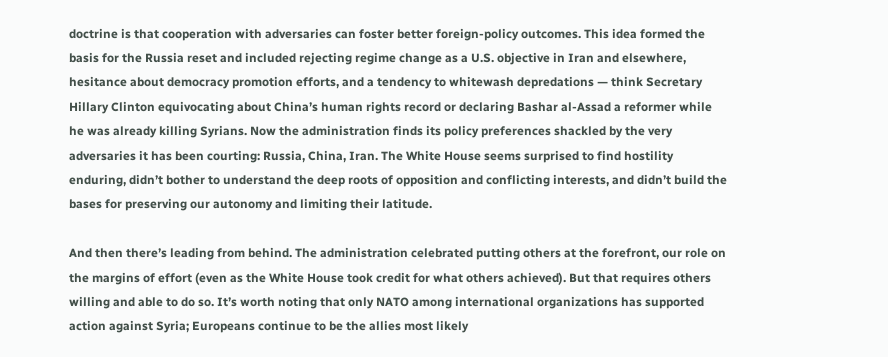doctrine is that cooperation with adversaries can foster better foreign-policy outcomes. This idea formed the basis for the Russia reset and included rejecting regime change as a U.S. objective in Iran and elsewhere, hesitance about democracy promotion efforts, and a tendency to whitewash depredations — think Secretary Hillary Clinton equivocating about China’s human rights record or declaring Bashar al-Assad a reformer while he was already killing Syrians. Now the administration finds its policy preferences shackled by the very adversaries it has been courting: Russia, China, Iran. The White House seems surprised to find hostility enduring, didn’t bother to understand the deep roots of opposition and conflicting interests, and didn’t build the bases for preserving our autonomy and limiting their latitude.

And then there’s leading from behind. The administration celebrated putting others at the forefront, our role on the margins of effort (even as the White House took credit for what others achieved). But that requires others willing and able to do so. It’s worth noting that only NATO among international organizations has supported action against Syria; Europeans continue to be the allies most likely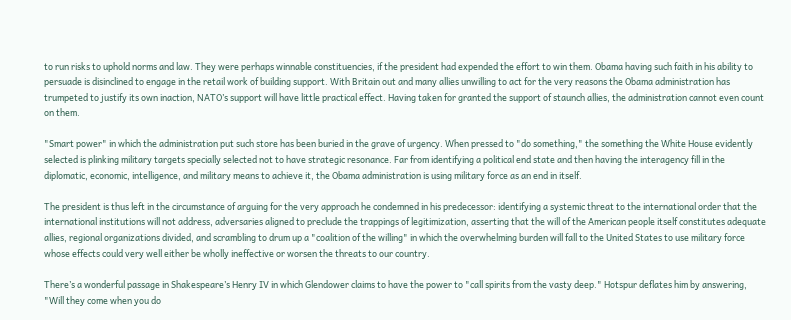to run risks to uphold norms and law. They were perhaps winnable constituencies, if the president had expended the effort to win them. Obama having such faith in his ability to persuade is disinclined to engage in the retail work of building support. With Britain out and many allies unwilling to act for the very reasons the Obama administration has trumpeted to justify its own inaction, NATO’s support will have little practical effect. Having taken for granted the support of staunch allies, the administration cannot even count on them.

"Smart power" in which the administration put such store has been buried in the grave of urgency. When pressed to "do something," the something the White House evidently selected is plinking military targets specially selected not to have strategic resonance. Far from identifying a political end state and then having the interagency fill in the diplomatic, economic, intelligence, and military means to achieve it, the Obama administration is using military force as an end in itself.

The president is thus left in the circumstance of arguing for the very approach he condemned in his predecessor: identifying a systemic threat to the international order that the international institutions will not address, adversaries aligned to preclude the trappings of legitimization, asserting that the will of the American people itself constitutes adequate allies, regional organizations divided, and scrambling to drum up a "coalition of the willing" in which the overwhelming burden will fall to the United States to use military force whose effects could very well either be wholly ineffective or worsen the threats to our country.

There’s a wonderful passage in Shakespeare’s Henry IV in which Glendower claims to have the power to "call spirits from the vasty deep." Hotspur deflates him by answering, "Will they come when you do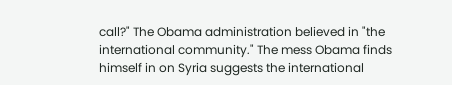call?" The Obama administration believed in "the international community." The mess Obama finds himself in on Syria suggests the international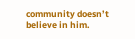community doesn’t believe in him.